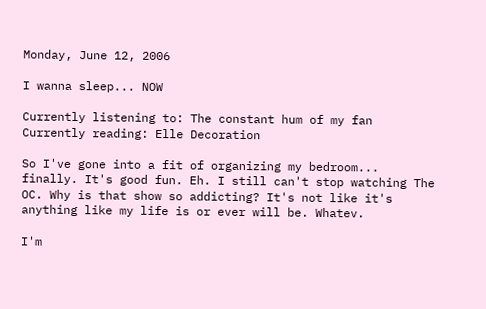Monday, June 12, 2006

I wanna sleep... NOW

Currently listening to: The constant hum of my fan
Currently reading: Elle Decoration

So I've gone into a fit of organizing my bedroom... finally. It's good fun. Eh. I still can't stop watching The OC. Why is that show so addicting? It's not like it's anything like my life is or ever will be. Whatev.

I'm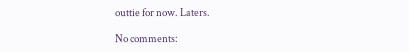outtie for now. Laters.

No comments: